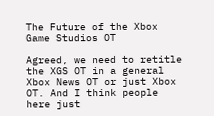The Future of the Xbox Game Studios OT

Agreed, we need to retitle the XGS OT in a general Xbox News OT or just Xbox OT. And I think people here just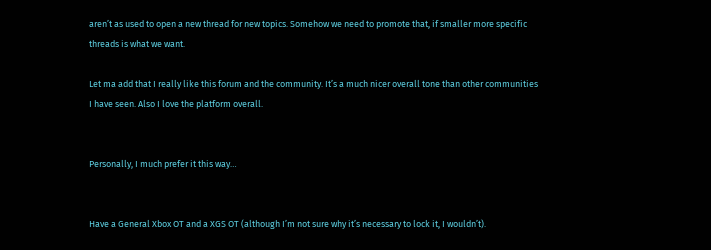aren’t as used to open a new thread for new topics. Somehow we need to promote that, if smaller more specific threads is what we want.

Let ma add that I really like this forum and the community. It’s a much nicer overall tone than other communities I have seen. Also I love the platform overall.


Personally, I much prefer it this way…


Have a General Xbox OT and a XGS OT (although I’m not sure why it’s necessary to lock it, I wouldn’t).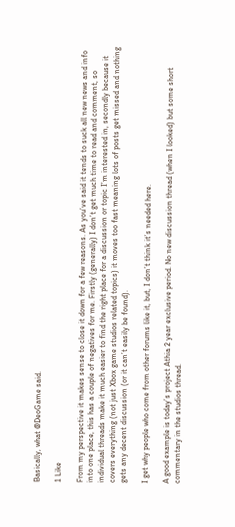Basically, what @DeoGame said.

1 Like

From my perspective it makes sense to close it down for a few reasons. As you’ve said it tends to suck all new news and info into one place, this has a couple of negatives for me. Firstly (generally) I don’t get much time to read and comment, so individual threads make it much easier to find the right place for a discussion or topic I’m interested in, secondly because it covers everything (not just Xbox game studios related topics) it moves too fast meaning lots of posts get missed and nothing gets any decent discussion (or it can’t easily be found).

I get why people who come from other forums like it, but, I don’t think it’s needed here.

A good example is today’s project Athia 2 year exclusive period. No new discussion thread (when I looked) but some short commentary in the studios thread.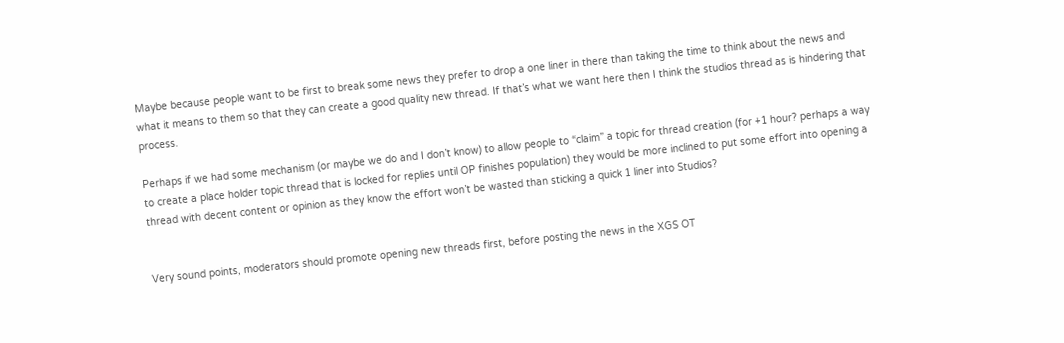Maybe because people want to be first to break some news they prefer to drop a one liner in there than taking the time to think about the news and what it means to them so that they can create a good quality new thread. If that’s what we want here then I think the studios thread as is hindering that process.

Perhaps if we had some mechanism (or maybe we do and I don’t know) to allow people to “claim” a topic for thread creation (for +1 hour? perhaps a way to create a place holder topic thread that is locked for replies until OP finishes population) they would be more inclined to put some effort into opening a thread with decent content or opinion as they know the effort won’t be wasted than sticking a quick 1 liner into Studios?


Very sound points, moderators should promote opening new threads first, before posting the news in the XGS OT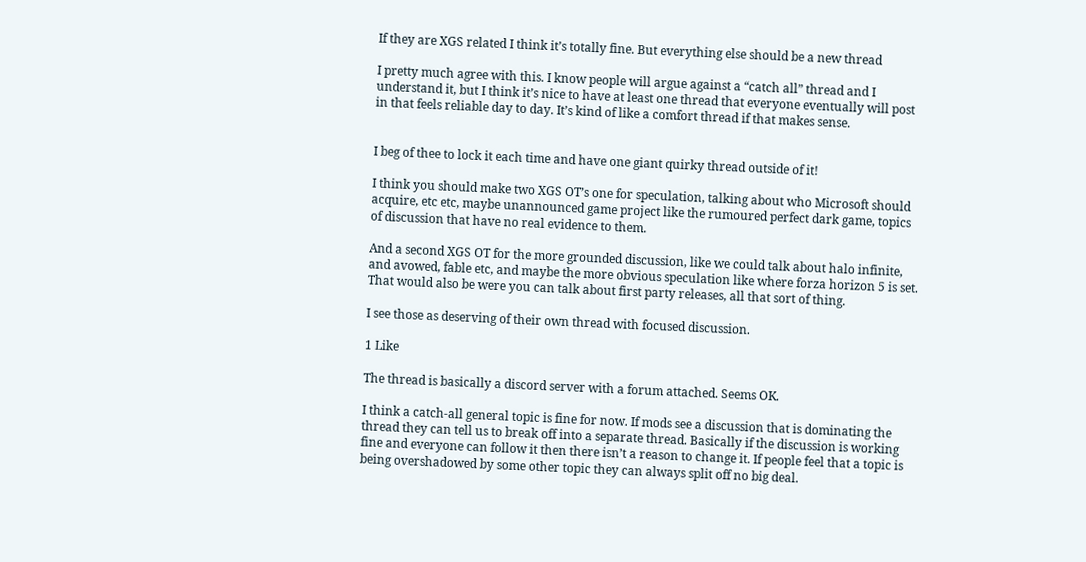If they are XGS related I think it’s totally fine. But everything else should be a new thread

I pretty much agree with this. I know people will argue against a “catch all” thread and I understand it, but I think it’s nice to have at least one thread that everyone eventually will post in that feels reliable day to day. It’s kind of like a comfort thread if that makes sense.


I beg of thee to lock it each time and have one giant quirky thread outside of it!

I think you should make two XGS OT’s one for speculation, talking about who Microsoft should acquire, etc etc, maybe unannounced game project like the rumoured perfect dark game, topics of discussion that have no real evidence to them.

And a second XGS OT for the more grounded discussion, like we could talk about halo infinite, and avowed, fable etc, and maybe the more obvious speculation like where forza horizon 5 is set. That would also be were you can talk about first party releases, all that sort of thing.

I see those as deserving of their own thread with focused discussion.

1 Like

The thread is basically a discord server with a forum attached. Seems OK.

I think a catch-all general topic is fine for now. If mods see a discussion that is dominating the thread they can tell us to break off into a separate thread. Basically if the discussion is working fine and everyone can follow it then there isn’t a reason to change it. If people feel that a topic is being overshadowed by some other topic they can always split off no big deal.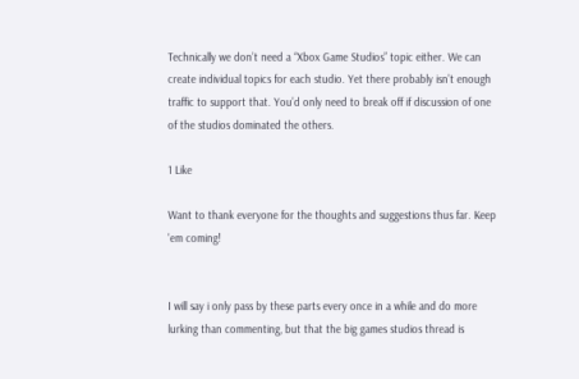Technically we don’t need a “Xbox Game Studios” topic either. We can create individual topics for each studio. Yet there probably isn’t enough traffic to support that. You’d only need to break off if discussion of one of the studios dominated the others.

1 Like

Want to thank everyone for the thoughts and suggestions thus far. Keep 'em coming!


I will say i only pass by these parts every once in a while and do more lurking than commenting, but that the big games studios thread is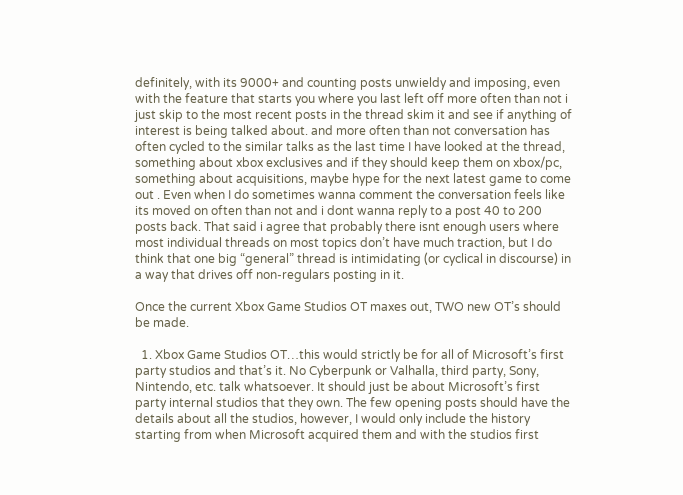definitely, with its 9000+ and counting posts unwieldy and imposing, even with the feature that starts you where you last left off more often than not i just skip to the most recent posts in the thread skim it and see if anything of interest is being talked about. and more often than not conversation has often cycled to the similar talks as the last time I have looked at the thread, something about xbox exclusives and if they should keep them on xbox/pc, something about acquisitions, maybe hype for the next latest game to come out . Even when I do sometimes wanna comment the conversation feels like its moved on often than not and i dont wanna reply to a post 40 to 200 posts back. That said i agree that probably there isnt enough users where most individual threads on most topics don’t have much traction, but I do think that one big “general” thread is intimidating (or cyclical in discourse) in a way that drives off non-regulars posting in it.

Once the current Xbox Game Studios OT maxes out, TWO new OT’s should be made.

  1. Xbox Game Studios OT…this would strictly be for all of Microsoft’s first party studios and that’s it. No Cyberpunk or Valhalla, third party, Sony, Nintendo, etc. talk whatsoever. It should just be about Microsoft’s first party internal studios that they own. The few opening posts should have the details about all the studios, however, I would only include the history starting from when Microsoft acquired them and with the studios first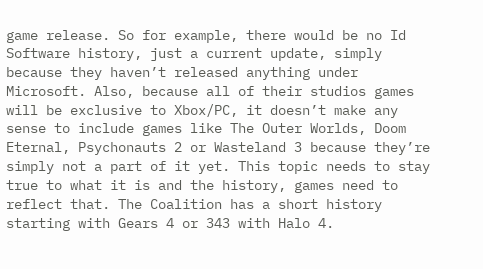game release. So for example, there would be no Id Software history, just a current update, simply because they haven’t released anything under Microsoft. Also, because all of their studios games will be exclusive to Xbox/PC, it doesn’t make any sense to include games like The Outer Worlds, Doom Eternal, Psychonauts 2 or Wasteland 3 because they’re simply not a part of it yet. This topic needs to stay true to what it is and the history, games need to reflect that. The Coalition has a short history starting with Gears 4 or 343 with Halo 4.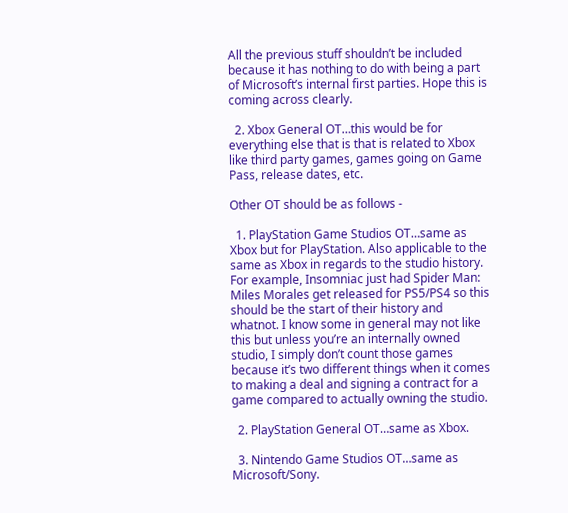All the previous stuff shouldn’t be included because it has nothing to do with being a part of Microsoft’s internal first parties. Hope this is coming across clearly.

  2. Xbox General OT…this would be for everything else that is that is related to Xbox like third party games, games going on Game Pass, release dates, etc.

Other OT should be as follows -

  1. PlayStation Game Studios OT…same as Xbox but for PlayStation. Also applicable to the same as Xbox in regards to the studio history. For example, Insomniac just had Spider Man: Miles Morales get released for PS5/PS4 so this should be the start of their history and whatnot. I know some in general may not like this but unless you’re an internally owned studio, I simply don’t count those games because it’s two different things when it comes to making a deal and signing a contract for a game compared to actually owning the studio.

  2. PlayStation General OT…same as Xbox.

  3. Nintendo Game Studios OT…same as Microsoft/Sony.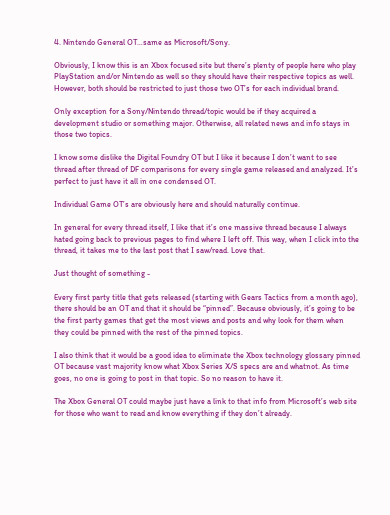4. Nintendo General OT…same as Microsoft/Sony.

Obviously, I know this is an Xbox focused site but there’s plenty of people here who play PlayStation and/or Nintendo as well so they should have their respective topics as well. However, both should be restricted to just those two OT’s for each individual brand.

Only exception for a Sony/Nintendo thread/topic would be if they acquired a development studio or something major. Otherwise, all related news and info stays in those two topics.

I know some dislike the Digital Foundry OT but I like it because I don’t want to see thread after thread of DF comparisons for every single game released and analyzed. It’s perfect to just have it all in one condensed OT.

Individual Game OT’s are obviously here and should naturally continue.

In general for every thread itself, I like that it’s one massive thread because I always hated going back to previous pages to find where I left off. This way, when I click into the thread, it takes me to the last post that I saw/read. Love that.

Just thought of something -

Every first party title that gets released (starting with Gears Tactics from a month ago), there should be an OT and that it should be “pinned”. Because obviously, it’s going to be the first party games that get the most views and posts and why look for them when they could be pinned with the rest of the pinned topics.

I also think that it would be a good idea to eliminate the Xbox technology glossary pinned OT because vast majority know what Xbox Series X/S specs are and whatnot. As time goes, no one is going to post in that topic. So no reason to have it.

The Xbox General OT could maybe just have a link to that info from Microsoft’s web site for those who want to read and know everything if they don’t already.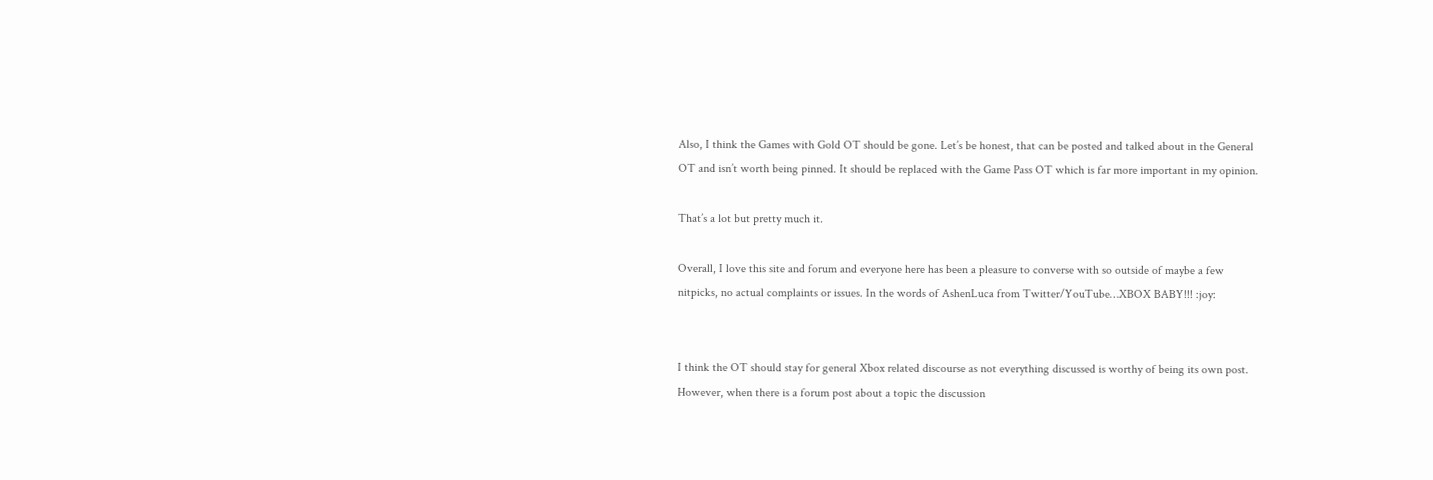Also, I think the Games with Gold OT should be gone. Let’s be honest, that can be posted and talked about in the General OT and isn’t worth being pinned. It should be replaced with the Game Pass OT which is far more important in my opinion.

That’s a lot but pretty much it.

Overall, I love this site and forum and everyone here has been a pleasure to converse with so outside of maybe a few nitpicks, no actual complaints or issues. In the words of AshenLuca from Twitter/YouTube…XBOX BABY!!! :joy:


I think the OT should stay for general Xbox related discourse as not everything discussed is worthy of being its own post. However, when there is a forum post about a topic the discussion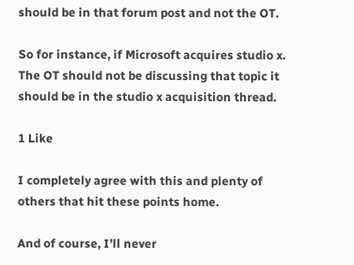should be in that forum post and not the OT.

So for instance, if Microsoft acquires studio x. The OT should not be discussing that topic it should be in the studio x acquisition thread.

1 Like

I completely agree with this and plenty of others that hit these points home.

And of course, I’ll never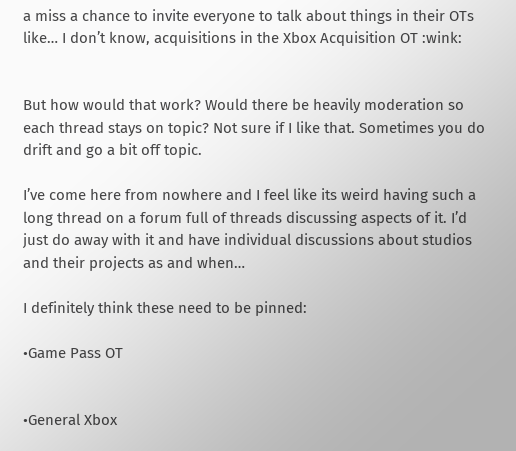a miss a chance to invite everyone to talk about things in their OTs like… I don’t know, acquisitions in the Xbox Acquisition OT :wink:


But how would that work? Would there be heavily moderation so each thread stays on topic? Not sure if I like that. Sometimes you do drift and go a bit off topic.

I’ve come here from nowhere and I feel like its weird having such a long thread on a forum full of threads discussing aspects of it. I’d just do away with it and have individual discussions about studios and their projects as and when…

I definitely think these need to be pinned:

•Game Pass OT


•General Xbox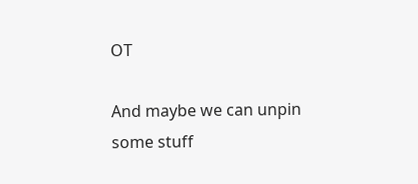OT

And maybe we can unpin some stuff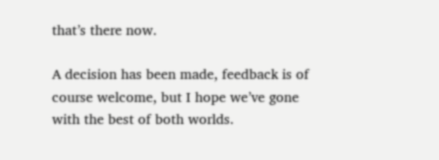that’s there now.

A decision has been made, feedback is of course welcome, but I hope we’ve gone with the best of both worlds.